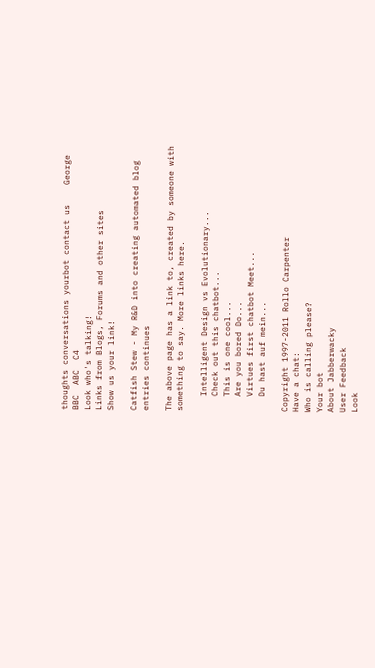thoughts conversations yourbot contact us    George    BBC  ABC  C4
Look who's talking!
Links from Blogs, Forums and other sites
Show us your link!

Catfish Stew - My R&D into creating automated blog entries continues

The above page has a link to, created by someone with something to say. More links here.

   Intelligent Design vs Evolutionary...
   Check out this chatbot...
   This is one cool...
   Are you bored Do...
   Virtues first chatbot Meet...
   Du hast auf mein...

Copyright 1997-2011 Rollo Carpenter
Have a chat:
Who is calling please?
Your bot
About Jabberwacky
User Feedback
Look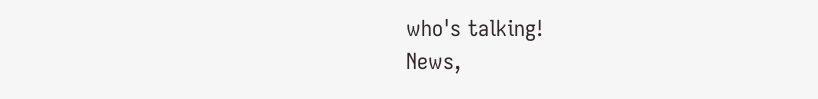who's talking!
News,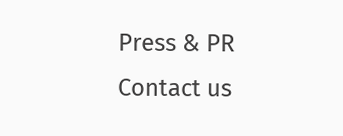Press & PR
Contact us